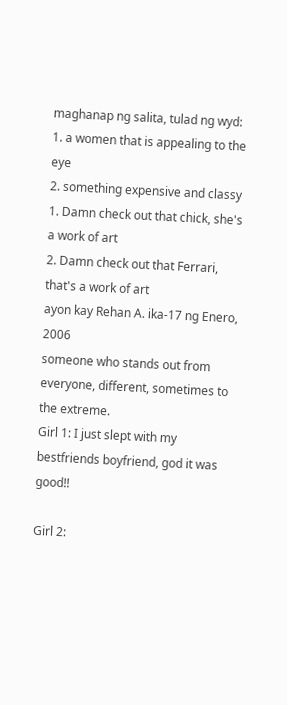maghanap ng salita, tulad ng wyd:
1. a women that is appealing to the eye
2. something expensive and classy
1. Damn check out that chick, she's a work of art
2. Damn check out that Ferrari, that's a work of art
ayon kay Rehan A. ika-17 ng Enero, 2006
someone who stands out from everyone, different, sometimes to the extreme.
Girl 1: I just slept with my bestfriends boyfriend, god it was good!!

Girl 2: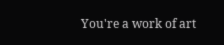You're a work of art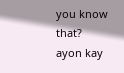you know that?
ayon kay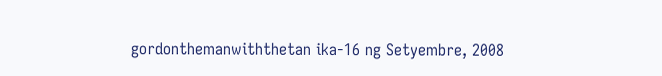gordonthemanwiththetan ika-16 ng Setyembre, 2008